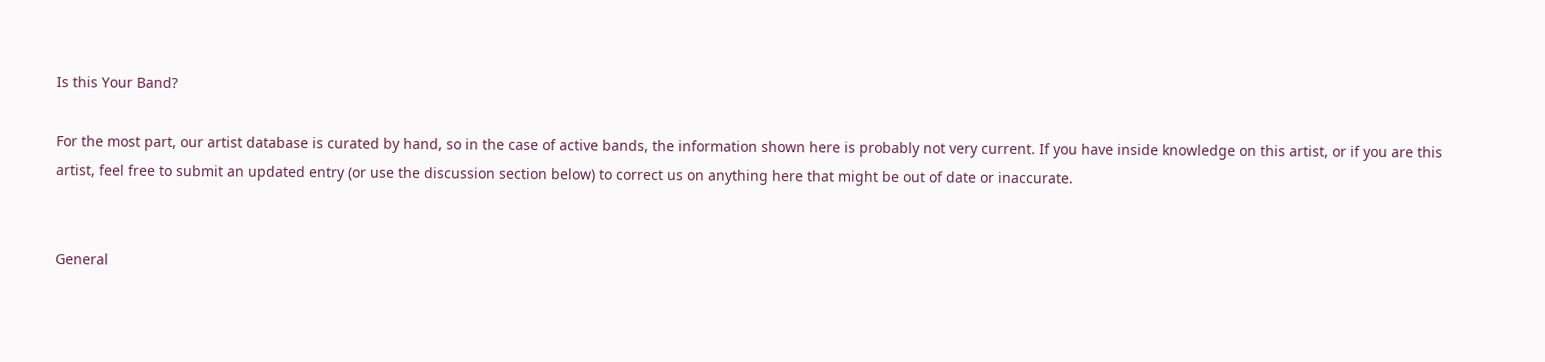Is this Your Band?

For the most part, our artist database is curated by hand, so in the case of active bands, the information shown here is probably not very current. If you have inside knowledge on this artist, or if you are this artist, feel free to submit an updated entry (or use the discussion section below) to correct us on anything here that might be out of date or inaccurate.


General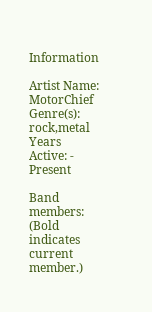Information

Artist Name: MotorChief
Genre(s): rock,metal
Years Active: - Present

Band members:
(Bold indicates
current member.)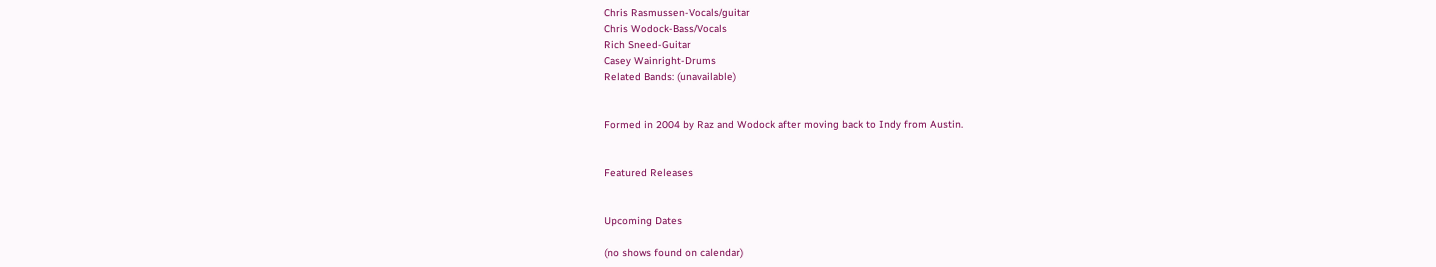Chris Rasmussen-Vocals/guitar
Chris Wodock-Bass/Vocals
Rich Sneed-Guitar
Casey Wainright-Drums
Related Bands: (unavailable)


Formed in 2004 by Raz and Wodock after moving back to Indy from Austin.


Featured Releases


Upcoming Dates

(no shows found on calendar)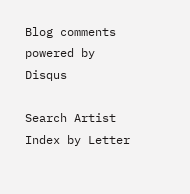Blog comments powered by Disqus

Search Artist Index by Letter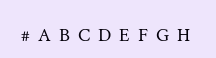#  A  B  C  D  E  F  G  H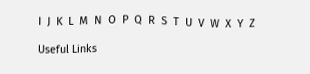I  J  K  L  M  N  O  P  Q  R  S  T  U  V  W  X  Y  Z

Useful Links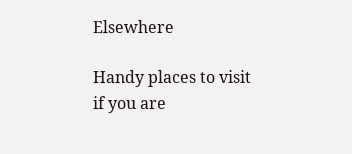Elsewhere

Handy places to visit if you are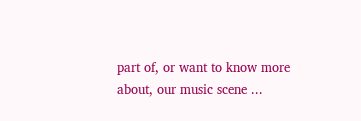part of, or want to know more about, our music scene ...